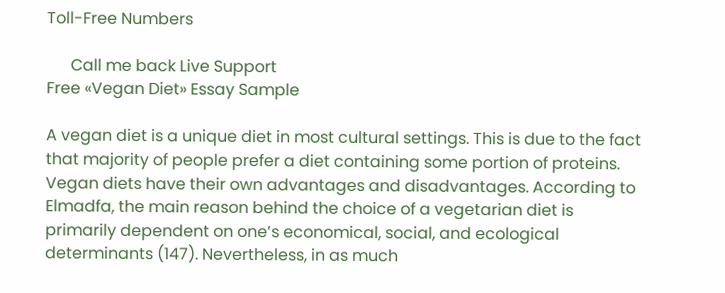Toll-Free Numbers

      Call me back Live Support
Free «Vegan Diet» Essay Sample

A vegan diet is a unique diet in most cultural settings. This is due to the fact that majority of people prefer a diet containing some portion of proteins. Vegan diets have their own advantages and disadvantages. According to Elmadfa, the main reason behind the choice of a vegetarian diet is primarily dependent on one’s economical, social, and ecological determinants (147). Nevertheless, in as much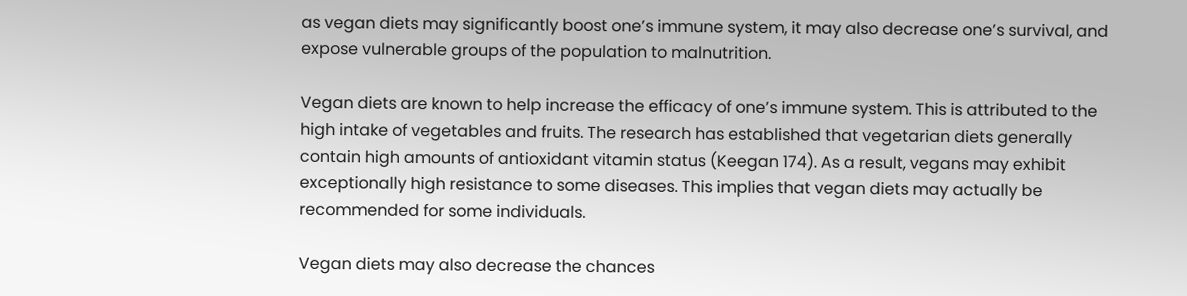as vegan diets may significantly boost one’s immune system, it may also decrease one’s survival, and expose vulnerable groups of the population to malnutrition.

Vegan diets are known to help increase the efficacy of one’s immune system. This is attributed to the high intake of vegetables and fruits. The research has established that vegetarian diets generally contain high amounts of antioxidant vitamin status (Keegan 174). As a result, vegans may exhibit exceptionally high resistance to some diseases. This implies that vegan diets may actually be recommended for some individuals.

Vegan diets may also decrease the chances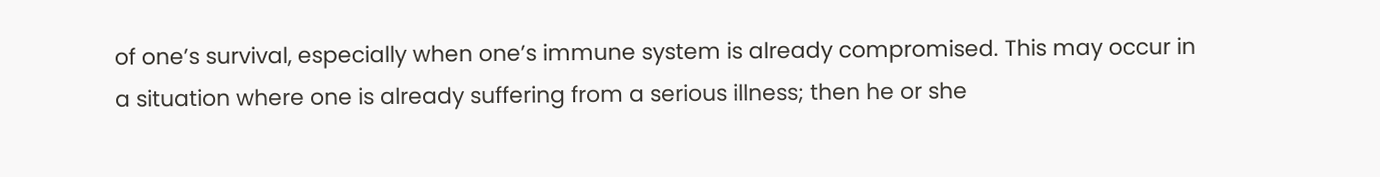of one’s survival, especially when one’s immune system is already compromised. This may occur in a situation where one is already suffering from a serious illness; then he or she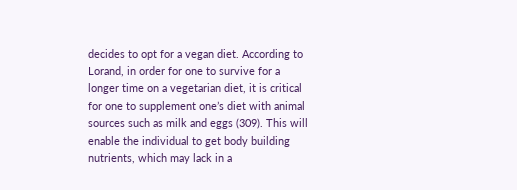decides to opt for a vegan diet. According to Lorand, in order for one to survive for a longer time on a vegetarian diet, it is critical for one to supplement one’s diet with animal sources such as milk and eggs (309). This will enable the individual to get body building nutrients, which may lack in a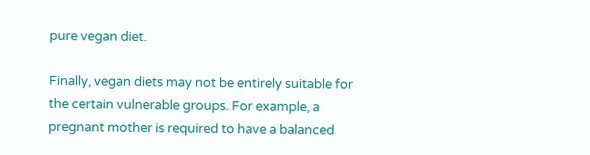pure vegan diet.

Finally, vegan diets may not be entirely suitable for the certain vulnerable groups. For example, a pregnant mother is required to have a balanced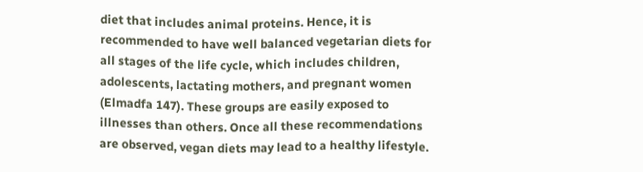diet that includes animal proteins. Hence, it is recommended to have well balanced vegetarian diets for all stages of the life cycle, which includes children, adolescents, lactating mothers, and pregnant women (Elmadfa 147). These groups are easily exposed to illnesses than others. Once all these recommendations are observed, vegan diets may lead to a healthy lifestyle.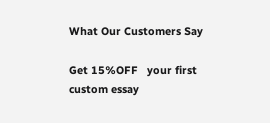What Our Customers Say

Get 15%OFF   your first custom essay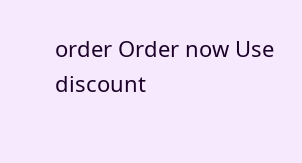order Order now Use discount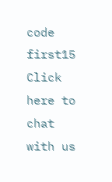code first15
Click here to chat with us